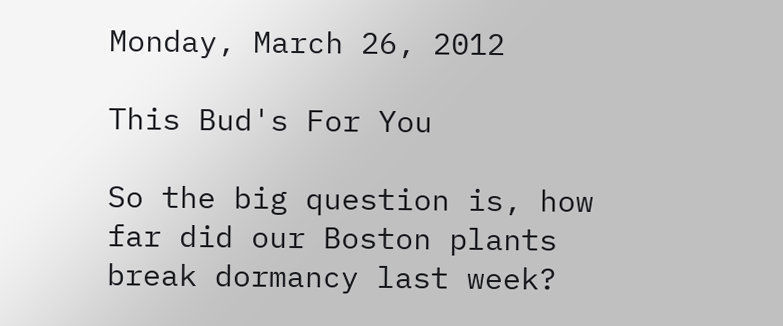Monday, March 26, 2012

This Bud's For You

So the big question is, how far did our Boston plants break dormancy last week?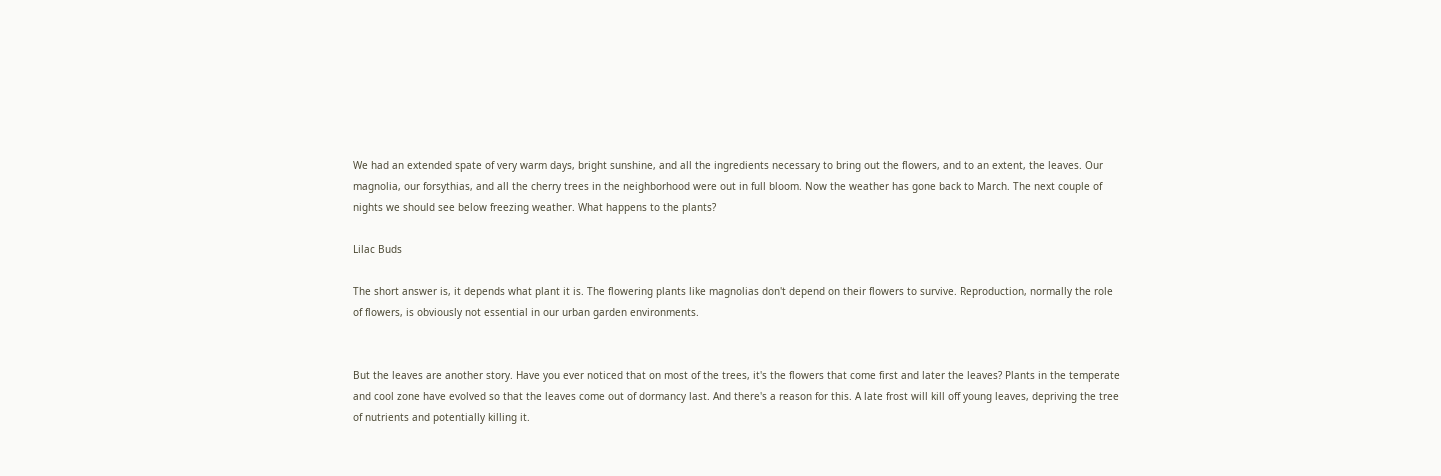We had an extended spate of very warm days, bright sunshine, and all the ingredients necessary to bring out the flowers, and to an extent, the leaves. Our magnolia, our forsythias, and all the cherry trees in the neighborhood were out in full bloom. Now the weather has gone back to March. The next couple of nights we should see below freezing weather. What happens to the plants?

Lilac Buds

The short answer is, it depends what plant it is. The flowering plants like magnolias don't depend on their flowers to survive. Reproduction, normally the role of flowers, is obviously not essential in our urban garden environments.


But the leaves are another story. Have you ever noticed that on most of the trees, it's the flowers that come first and later the leaves? Plants in the temperate and cool zone have evolved so that the leaves come out of dormancy last. And there's a reason for this. A late frost will kill off young leaves, depriving the tree of nutrients and potentially killing it.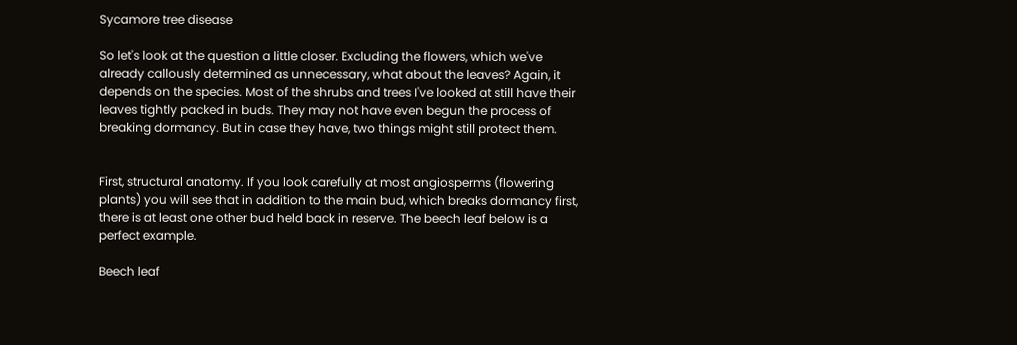Sycamore tree disease

So let's look at the question a little closer. Excluding the flowers, which we've already callously determined as unnecessary, what about the leaves? Again, it depends on the species. Most of the shrubs and trees I've looked at still have their leaves tightly packed in buds. They may not have even begun the process of breaking dormancy. But in case they have, two things might still protect them.


First, structural anatomy. If you look carefully at most angiosperms (flowering plants) you will see that in addition to the main bud, which breaks dormancy first, there is at least one other bud held back in reserve. The beech leaf below is a perfect example.

Beech leaf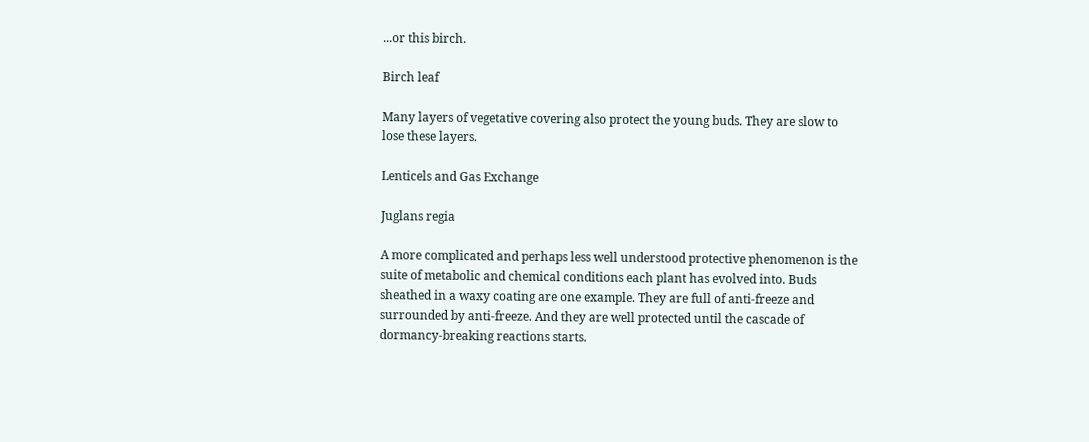...or this birch.

Birch leaf

Many layers of vegetative covering also protect the young buds. They are slow to lose these layers.

Lenticels and Gas Exchange

Juglans regia

A more complicated and perhaps less well understood protective phenomenon is the suite of metabolic and chemical conditions each plant has evolved into. Buds sheathed in a waxy coating are one example. They are full of anti-freeze and surrounded by anti-freeze. And they are well protected until the cascade of dormancy-breaking reactions starts.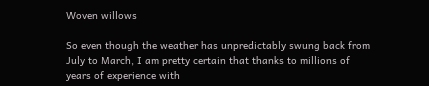Woven willows

So even though the weather has unpredictably swung back from July to March, I am pretty certain that thanks to millions of years of experience with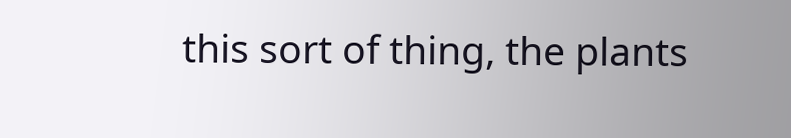this sort of thing, the plants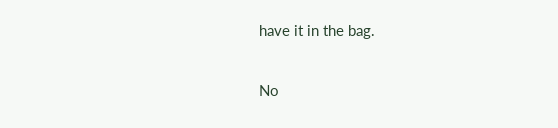have it in the bag.

No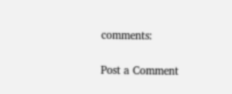comments:

Post a Comment